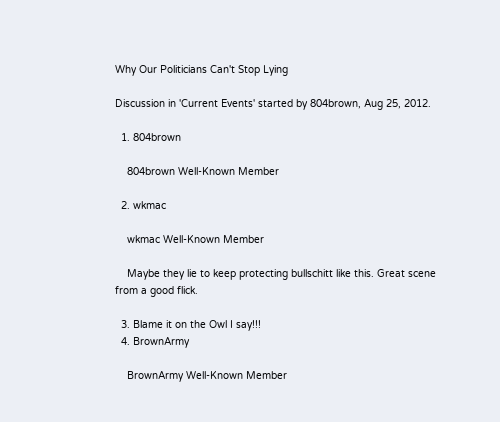Why Our Politicians Can't Stop Lying

Discussion in 'Current Events' started by 804brown, Aug 25, 2012.

  1. 804brown

    804brown Well-Known Member

  2. wkmac

    wkmac Well-Known Member

    Maybe they lie to keep protecting bullschitt like this. Great scene from a good flick.

  3. Blame it on the Owl I say!!!
  4. BrownArmy

    BrownArmy Well-Known Member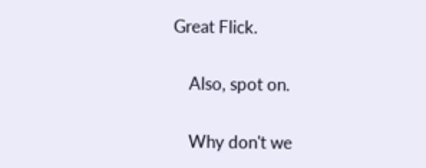Great Flick.

    Also, spot on.

    Why don't we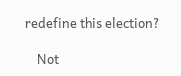redefine this election?

    Not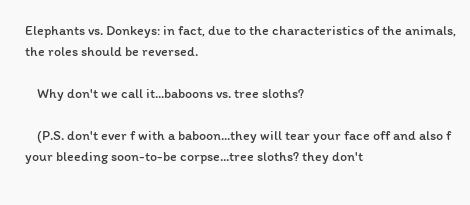Elephants vs. Donkeys: in fact, due to the characteristics of the animals, the roles should be reversed.

    Why don't we call it...baboons vs. tree sloths?

    (P.S. don't ever f with a baboon...they will tear your face off and also f your bleeding soon-to-be corpse...tree sloths? they don't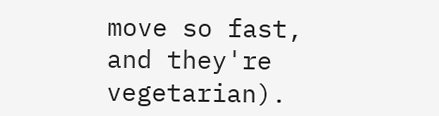move so fast, and they're vegetarian).